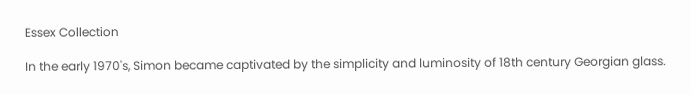Essex Collection

In the early 1970's, Simon became captivated by the simplicity and luminosity of 18th century Georgian glass.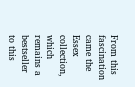From this fascination came the Essex collection, which remains a bestseller to this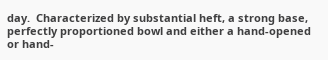day.  Characterized by substantial heft, a strong base, perfectly proportioned bowl and either a hand-opened or hand-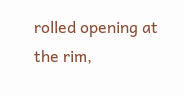rolled opening at the rim,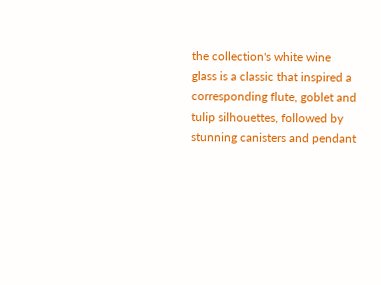the collection's white wine glass is a classic that inspired a corresponding flute, goblet and tulip silhouettes, followed by stunning canisters and pendant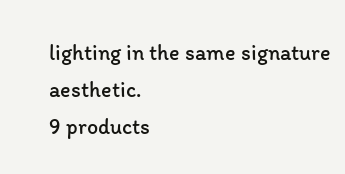lighting in the same signature aesthetic.
9 products